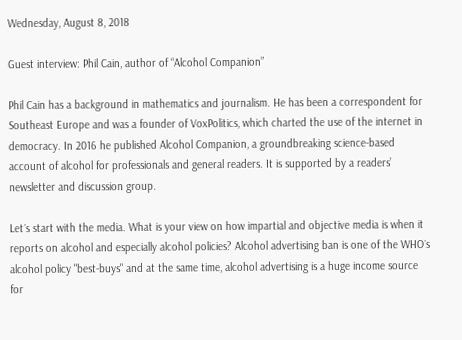Wednesday, August 8, 2018

Guest interview: Phil Cain, author of “Alcohol Companion”

Phil Cain has a background in mathematics and journalism. He has been a correspondent for Southeast Europe and was a founder of VoxPolitics, which charted the use of the internet in democracy. In 2016 he published Alcohol Companion, a groundbreaking science-based account of alcohol for professionals and general readers. It is supported by a readers’ newsletter and discussion group.

Let´s start with the media. What is your view on how impartial and objective media is when it reports on alcohol and especially alcohol policies? Alcohol advertising ban is one of the WHO´s alcohol policy "best-buys" and at the same time, alcohol advertising is a huge income source for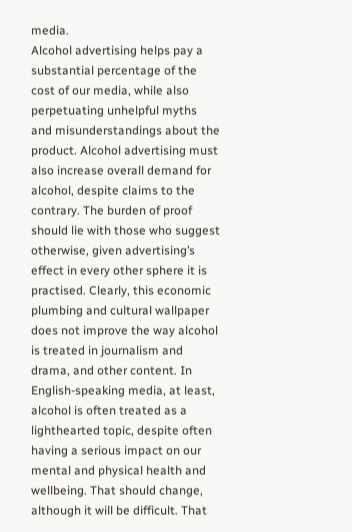media.
Alcohol advertising helps pay a substantial percentage of the cost of our media, while also perpetuating unhelpful myths and misunderstandings about the product. Alcohol advertising must also increase overall demand for alcohol, despite claims to the contrary. The burden of proof should lie with those who suggest otherwise, given advertising’s effect in every other sphere it is practised. Clearly, this economic plumbing and cultural wallpaper does not improve the way alcohol is treated in journalism and drama, and other content. In English-speaking media, at least, alcohol is often treated as a lighthearted topic, despite often having a serious impact on our mental and physical health and wellbeing. That should change, although it will be difficult. That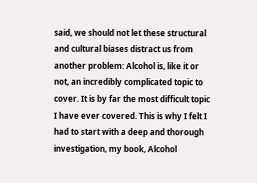said, we should not let these structural and cultural biases distract us from another problem: Alcohol is, like it or not, an incredibly complicated topic to cover. It is by far the most difficult topic I have ever covered. This is why I felt I had to start with a deep and thorough investigation, my book, Alcohol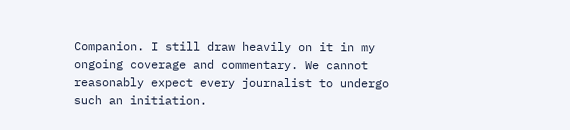Companion. I still draw heavily on it in my ongoing coverage and commentary. We cannot reasonably expect every journalist to undergo such an initiation.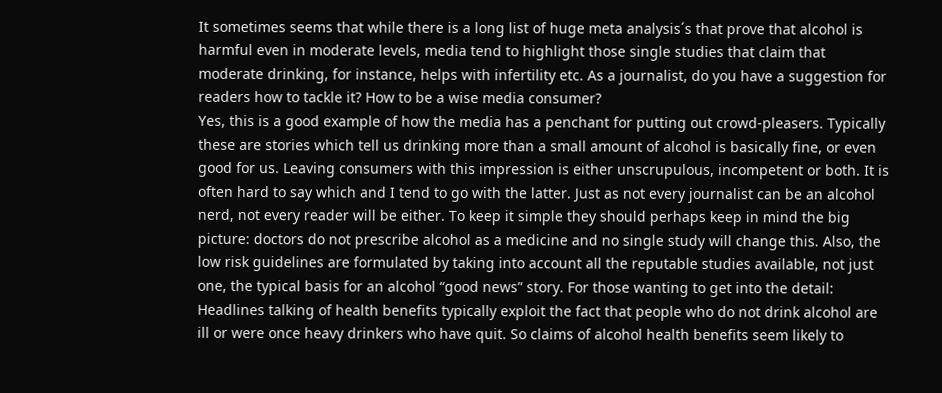It sometimes seems that while there is a long list of huge meta analysis´s that prove that alcohol is harmful even in moderate levels, media tend to highlight those single studies that claim that moderate drinking, for instance, helps with infertility etc. As a journalist, do you have a suggestion for readers how to tackle it? How to be a wise media consumer?
Yes, this is a good example of how the media has a penchant for putting out crowd-pleasers. Typically these are stories which tell us drinking more than a small amount of alcohol is basically fine, or even good for us. Leaving consumers with this impression is either unscrupulous, incompetent or both. It is often hard to say which and I tend to go with the latter. Just as not every journalist can be an alcohol nerd, not every reader will be either. To keep it simple they should perhaps keep in mind the big picture: doctors do not prescribe alcohol as a medicine and no single study will change this. Also, the low risk guidelines are formulated by taking into account all the reputable studies available, not just one, the typical basis for an alcohol “good news” story. For those wanting to get into the detail: Headlines talking of health benefits typically exploit the fact that people who do not drink alcohol are ill or were once heavy drinkers who have quit. So claims of alcohol health benefits seem likely to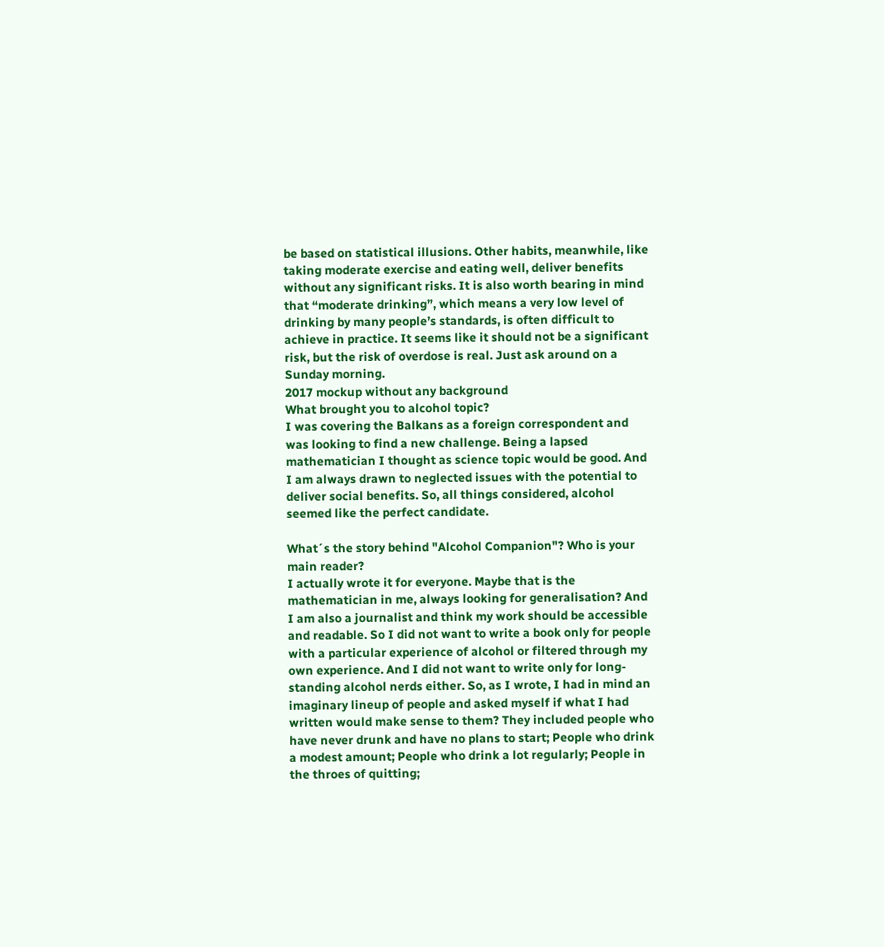be based on statistical illusions. Other habits, meanwhile, like taking moderate exercise and eating well, deliver benefits without any significant risks. It is also worth bearing in mind that “moderate drinking”, which means a very low level of drinking by many people’s standards, is often difficult to achieve in practice. It seems like it should not be a significant risk, but the risk of overdose is real. Just ask around on a Sunday morning.
2017 mockup without any background
What brought you to alcohol topic?
I was covering the Balkans as a foreign correspondent and was looking to find a new challenge. Being a lapsed mathematician I thought as science topic would be good. And I am always drawn to neglected issues with the potential to deliver social benefits. So, all things considered, alcohol seemed like the perfect candidate.

What´s the story behind "Alcohol Companion"? Who is your main reader?
I actually wrote it for everyone. Maybe that is the mathematician in me, always looking for generalisation? And I am also a journalist and think my work should be accessible and readable. So I did not want to write a book only for people with a particular experience of alcohol or filtered through my own experience. And I did not want to write only for long-standing alcohol nerds either. So, as I wrote, I had in mind an imaginary lineup of people and asked myself if what I had written would make sense to them? They included people who have never drunk and have no plans to start; People who drink a modest amount; People who drink a lot regularly; People in the throes of quitting;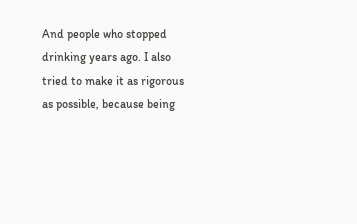And people who stopped drinking years ago. I also tried to make it as rigorous as possible, because being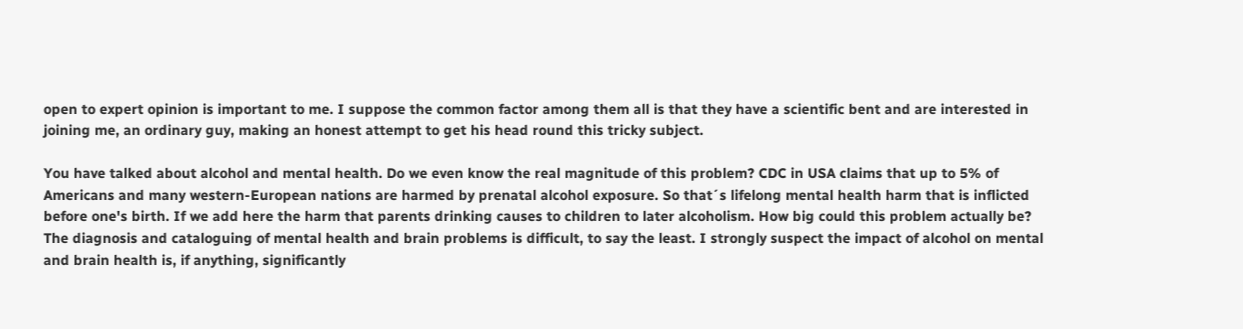open to expert opinion is important to me. I suppose the common factor among them all is that they have a scientific bent and are interested in joining me, an ordinary guy, making an honest attempt to get his head round this tricky subject.

You have talked about alcohol and mental health. Do we even know the real magnitude of this problem? CDC in USA claims that up to 5% of Americans and many western-European nations are harmed by prenatal alcohol exposure. So that´s lifelong mental health harm that is inflicted before one's birth. If we add here the harm that parents drinking causes to children to later alcoholism. How big could this problem actually be?
The diagnosis and cataloguing of mental health and brain problems is difficult, to say the least. I strongly suspect the impact of alcohol on mental and brain health is, if anything, significantly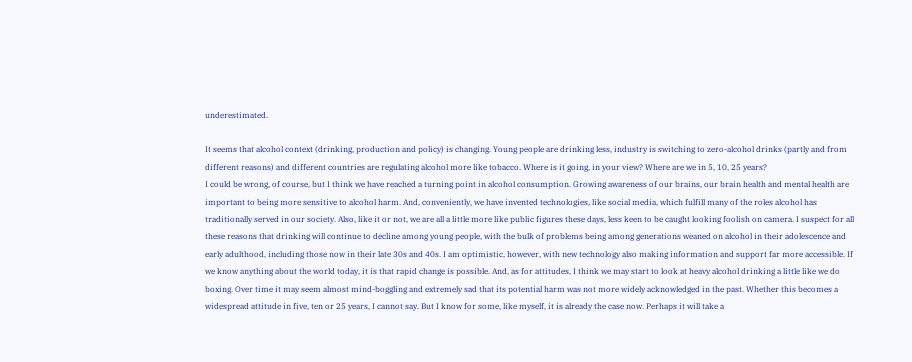underestimated.

It seems that alcohol context (drinking, production and policy) is changing. Young people are drinking less, industry is switching to zero-alcohol drinks (partly and from different reasons) and different countries are regulating alcohol more like tobacco. Where is it going, in your view? Where are we in 5, 10, 25 years?
I could be wrong, of course, but I think we have reached a turning point in alcohol consumption. Growing awareness of our brains, our brain health and mental health are important to being more sensitive to alcohol harm. And, conveniently, we have invented technologies, like social media, which fulfill many of the roles alcohol has traditionally served in our society. Also, like it or not, we are all a little more like public figures these days, less keen to be caught looking foolish on camera. I suspect for all these reasons that drinking will continue to decline among young people, with the bulk of problems being among generations weaned on alcohol in their adolescence and early adulthood, including those now in their late 30s and 40s. I am optimistic, however, with new technology also making information and support far more accessible. If we know anything about the world today, it is that rapid change is possible. And, as for attitudes, I think we may start to look at heavy alcohol drinking a little like we do boxing. Over time it may seem almost mind-boggling and extremely sad that its potential harm was not more widely acknowledged in the past. Whether this becomes a widespread attitude in five, ten or 25 years, I cannot say. But I know for some, like myself, it is already the case now. Perhaps it will take a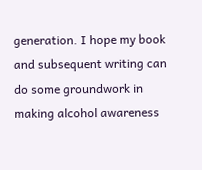generation. I hope my book and subsequent writing can do some groundwork in making alcohol awareness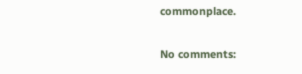commonplace.

No comments: